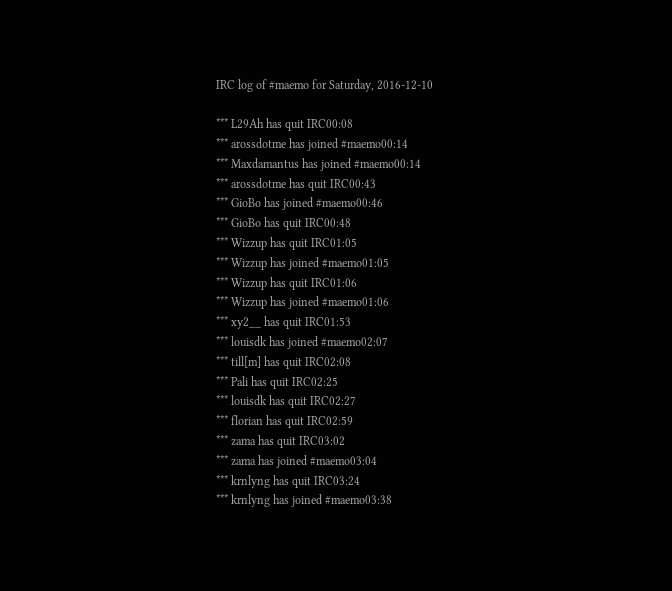IRC log of #maemo for Saturday, 2016-12-10

*** L29Ah has quit IRC00:08
*** arossdotme has joined #maemo00:14
*** Maxdamantus has joined #maemo00:14
*** arossdotme has quit IRC00:43
*** GioBo has joined #maemo00:46
*** GioBo has quit IRC00:48
*** Wizzup has quit IRC01:05
*** Wizzup has joined #maemo01:05
*** Wizzup has quit IRC01:06
*** Wizzup has joined #maemo01:06
*** xy2__ has quit IRC01:53
*** louisdk has joined #maemo02:07
*** till[m] has quit IRC02:08
*** Pali has quit IRC02:25
*** louisdk has quit IRC02:27
*** florian has quit IRC02:59
*** zama has quit IRC03:02
*** zama has joined #maemo03:04
*** krnlyng has quit IRC03:24
*** krnlyng has joined #maemo03:38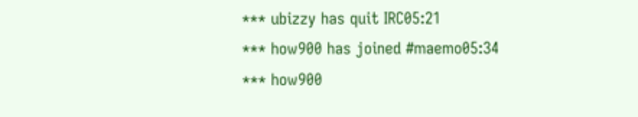*** ubizzy has quit IRC05:21
*** how900 has joined #maemo05:34
*** how900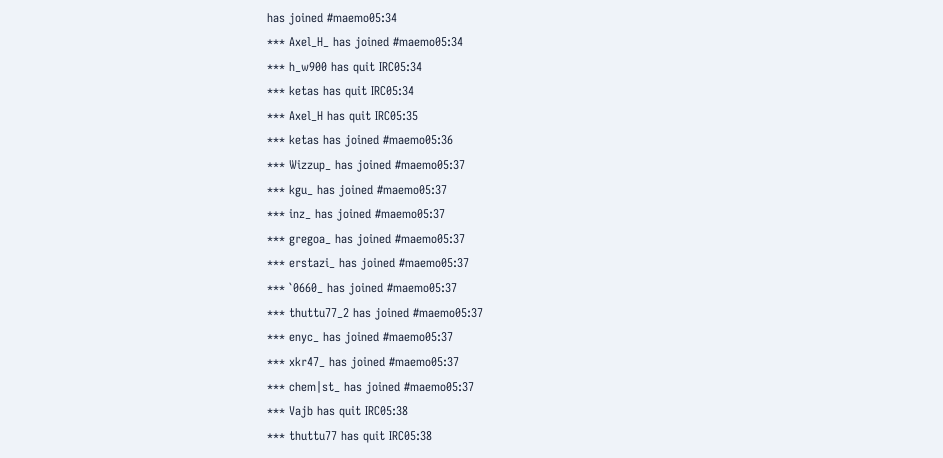has joined #maemo05:34
*** Axel_H_ has joined #maemo05:34
*** h_w900 has quit IRC05:34
*** ketas has quit IRC05:34
*** Axel_H has quit IRC05:35
*** ketas has joined #maemo05:36
*** Wizzup_ has joined #maemo05:37
*** kgu_ has joined #maemo05:37
*** inz_ has joined #maemo05:37
*** gregoa_ has joined #maemo05:37
*** erstazi_ has joined #maemo05:37
*** `0660_ has joined #maemo05:37
*** thuttu77_2 has joined #maemo05:37
*** enyc_ has joined #maemo05:37
*** xkr47_ has joined #maemo05:37
*** chem|st_ has joined #maemo05:37
*** Vajb has quit IRC05:38
*** thuttu77 has quit IRC05:38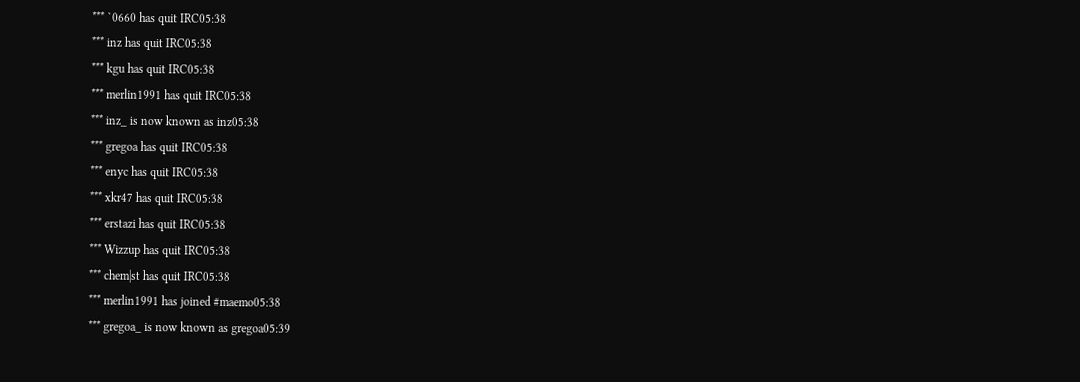*** `0660 has quit IRC05:38
*** inz has quit IRC05:38
*** kgu has quit IRC05:38
*** merlin1991 has quit IRC05:38
*** inz_ is now known as inz05:38
*** gregoa has quit IRC05:38
*** enyc has quit IRC05:38
*** xkr47 has quit IRC05:38
*** erstazi has quit IRC05:38
*** Wizzup has quit IRC05:38
*** chem|st has quit IRC05:38
*** merlin1991 has joined #maemo05:38
*** gregoa_ is now known as gregoa05:39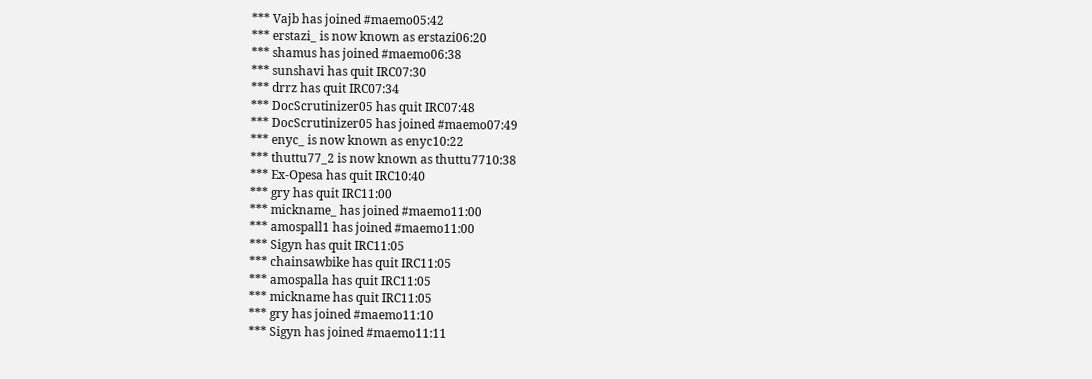*** Vajb has joined #maemo05:42
*** erstazi_ is now known as erstazi06:20
*** shamus has joined #maemo06:38
*** sunshavi has quit IRC07:30
*** drrz has quit IRC07:34
*** DocScrutinizer05 has quit IRC07:48
*** DocScrutinizer05 has joined #maemo07:49
*** enyc_ is now known as enyc10:22
*** thuttu77_2 is now known as thuttu7710:38
*** Ex-Opesa has quit IRC10:40
*** gry has quit IRC11:00
*** mickname_ has joined #maemo11:00
*** amospall1 has joined #maemo11:00
*** Sigyn has quit IRC11:05
*** chainsawbike has quit IRC11:05
*** amospalla has quit IRC11:05
*** mickname has quit IRC11:05
*** gry has joined #maemo11:10
*** Sigyn has joined #maemo11:11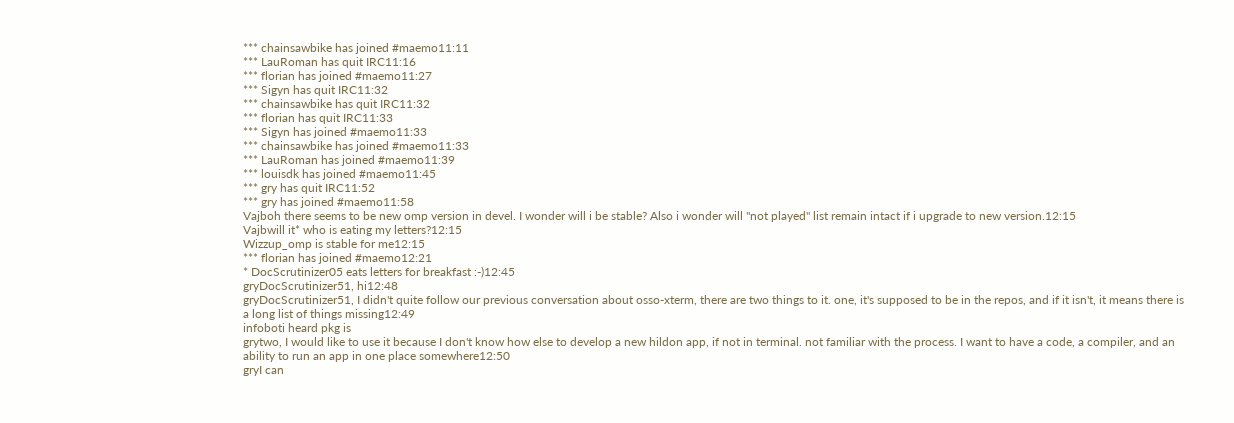*** chainsawbike has joined #maemo11:11
*** LauRoman has quit IRC11:16
*** florian has joined #maemo11:27
*** Sigyn has quit IRC11:32
*** chainsawbike has quit IRC11:32
*** florian has quit IRC11:33
*** Sigyn has joined #maemo11:33
*** chainsawbike has joined #maemo11:33
*** LauRoman has joined #maemo11:39
*** louisdk has joined #maemo11:45
*** gry has quit IRC11:52
*** gry has joined #maemo11:58
Vajboh there seems to be new omp version in devel. I wonder will i be stable? Also i wonder will "not played" list remain intact if i upgrade to new version.12:15
Vajbwill it* who is eating my letters?12:15
Wizzup_omp is stable for me12:15
*** florian has joined #maemo12:21
* DocScrutinizer05 eats letters for breakfast :-)12:45
gryDocScrutinizer51, hi12:48
gryDocScrutinizer51, I didn't quite follow our previous conversation about osso-xterm, there are two things to it. one, it's supposed to be in the repos, and if it isn't, it means there is a long list of things missing12:49
infoboti heard pkg is
grytwo, I would like to use it because I don't know how else to develop a new hildon app, if not in terminal. not familiar with the process. I want to have a code, a compiler, and an ability to run an app in one place somewhere12:50
gryI can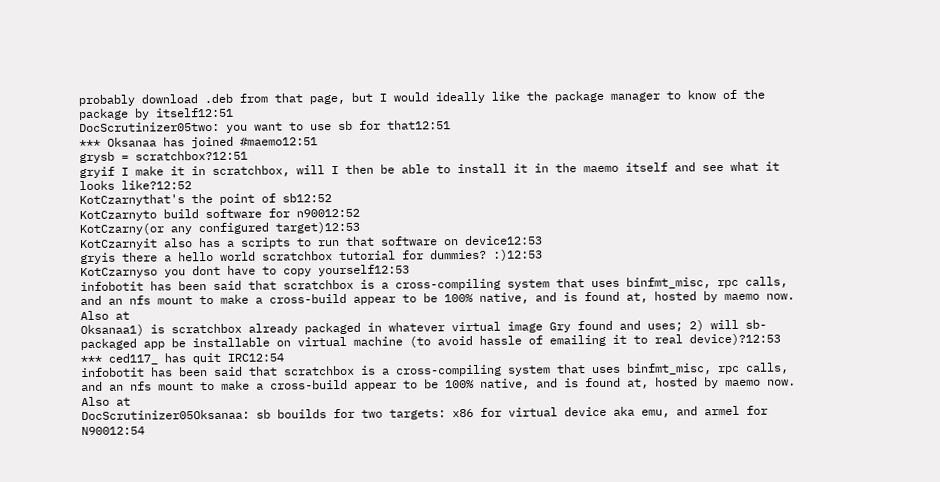probably download .deb from that page, but I would ideally like the package manager to know of the package by itself12:51
DocScrutinizer05two: you want to use sb for that12:51
*** Oksanaa has joined #maemo12:51
grysb = scratchbox?12:51
gryif I make it in scratchbox, will I then be able to install it in the maemo itself and see what it looks like?12:52
KotCzarnythat's the point of sb12:52
KotCzarnyto build software for n90012:52
KotCzarny(or any configured target)12:53
KotCzarnyit also has a scripts to run that software on device12:53
gryis there a hello world scratchbox tutorial for dummies? :)12:53
KotCzarnyso you dont have to copy yourself12:53
infobotit has been said that scratchbox is a cross-compiling system that uses binfmt_misc, rpc calls, and an nfs mount to make a cross-build appear to be 100% native, and is found at, hosted by maemo now. Also at
Oksanaa1) is scratchbox already packaged in whatever virtual image Gry found and uses; 2) will sb-packaged app be installable on virtual machine (to avoid hassle of emailing it to real device)?12:53
*** ced117_ has quit IRC12:54
infobotit has been said that scratchbox is a cross-compiling system that uses binfmt_misc, rpc calls, and an nfs mount to make a cross-build appear to be 100% native, and is found at, hosted by maemo now. Also at
DocScrutinizer05Oksanaa: sb bouilds for two targets: x86 for virtual device aka emu, and armel for N90012:54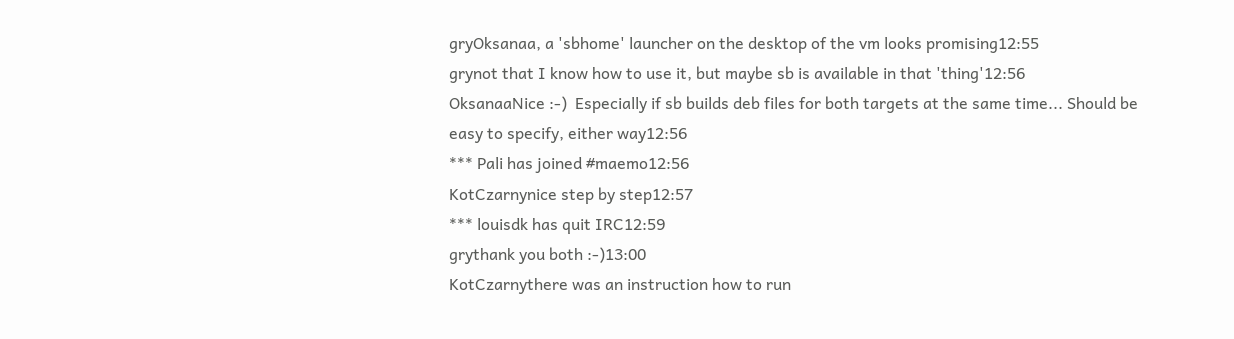gryOksanaa, a 'sbhome' launcher on the desktop of the vm looks promising12:55
grynot that I know how to use it, but maybe sb is available in that 'thing'12:56
OksanaaNice :-)  Especially if sb builds deb files for both targets at the same time... Should be easy to specify, either way12:56
*** Pali has joined #maemo12:56
KotCzarnynice step by step12:57
*** louisdk has quit IRC12:59
grythank you both :-)13:00
KotCzarnythere was an instruction how to run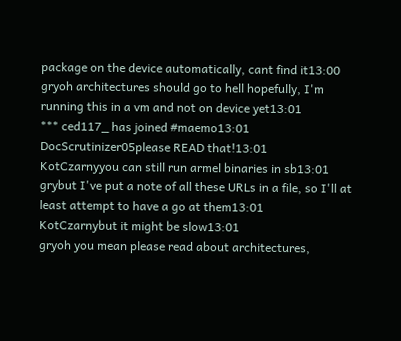package on the device automatically, cant find it13:00
gryoh architectures should go to hell hopefully, I'm running this in a vm and not on device yet13:01
*** ced117_ has joined #maemo13:01
DocScrutinizer05please READ that!13:01
KotCzarnyyou can still run armel binaries in sb13:01
grybut I've put a note of all these URLs in a file, so I'll at least attempt to have a go at them13:01
KotCzarnybut it might be slow13:01
gryoh you mean please read about architectures,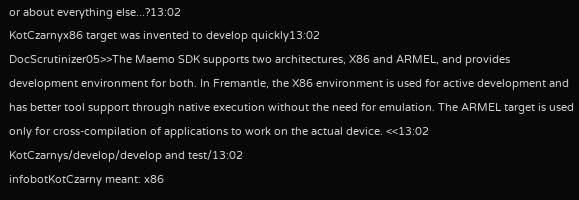or about everything else...?13:02
KotCzarnyx86 target was invented to develop quickly13:02
DocScrutinizer05>>The Maemo SDK supports two architectures, X86 and ARMEL, and provides development environment for both. In Fremantle, the X86 environment is used for active development and has better tool support through native execution without the need for emulation. The ARMEL target is used only for cross-compilation of applications to work on the actual device. <<13:02
KotCzarnys/develop/develop and test/13:02
infobotKotCzarny meant: x86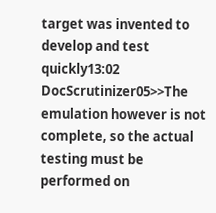target was invented to develop and test quickly13:02
DocScrutinizer05>>The emulation however is not complete, so the actual testing must be performed on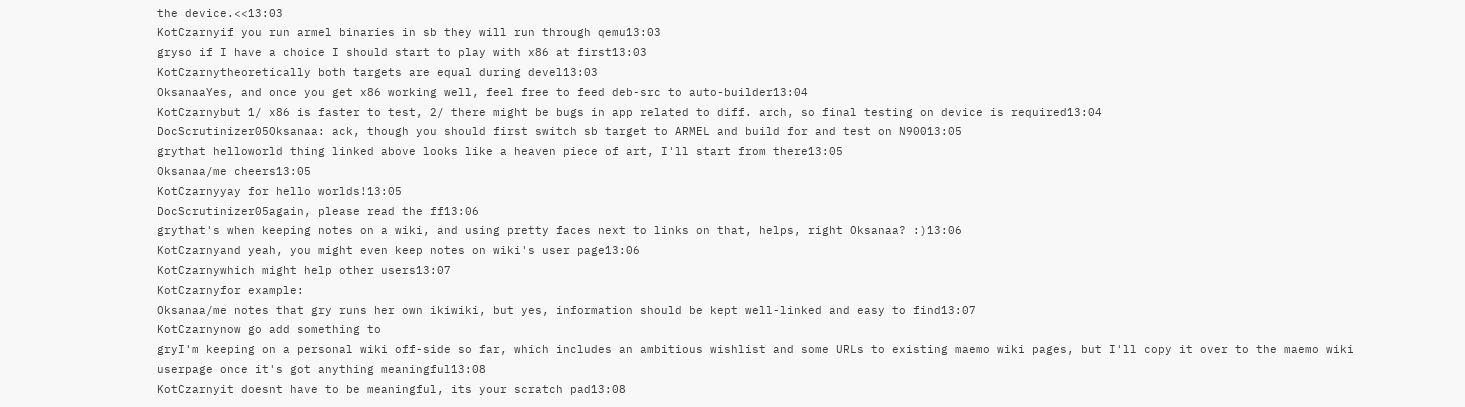the device.<<13:03
KotCzarnyif you run armel binaries in sb they will run through qemu13:03
gryso if I have a choice I should start to play with x86 at first13:03
KotCzarnytheoretically both targets are equal during devel13:03
OksanaaYes, and once you get x86 working well, feel free to feed deb-src to auto-builder13:04
KotCzarnybut 1/ x86 is faster to test, 2/ there might be bugs in app related to diff. arch, so final testing on device is required13:04
DocScrutinizer05Oksanaa: ack, though you should first switch sb target to ARMEL and build for and test on N90013:05
grythat helloworld thing linked above looks like a heaven piece of art, I'll start from there13:05
Oksanaa/me cheers13:05
KotCzarnyyay for hello worlds!13:05
DocScrutinizer05again, please read the ff13:06
grythat's when keeping notes on a wiki, and using pretty faces next to links on that, helps, right Oksanaa? :)13:06
KotCzarnyand yeah, you might even keep notes on wiki's user page13:06
KotCzarnywhich might help other users13:07
KotCzarnyfor example:
Oksanaa/me notes that gry runs her own ikiwiki, but yes, information should be kept well-linked and easy to find13:07
KotCzarnynow go add something to
gryI'm keeping on a personal wiki off-side so far, which includes an ambitious wishlist and some URLs to existing maemo wiki pages, but I'll copy it over to the maemo wiki userpage once it's got anything meaningful13:08
KotCzarnyit doesnt have to be meaningful, its your scratch pad13:08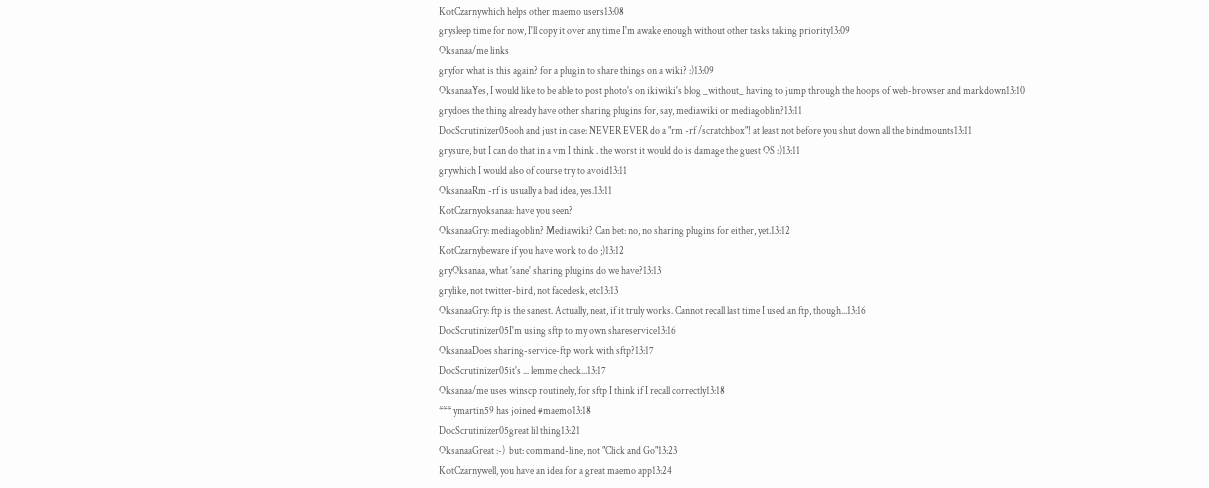KotCzarnywhich helps other maemo users13:08
grysleep time for now, I'll copy it over any time I'm awake enough without other tasks taking priority13:09
Oksanaa/me links
gryfor what is this again? for a plugin to share things on a wiki? :)13:09
OksanaaYes, I would like to be able to post photo's on ikiwiki's blog _without_ having to jump through the hoops of web-browser and markdown13:10
grydoes the thing already have other sharing plugins for, say, mediawiki or mediagoblin?13:11
DocScrutinizer05ooh and just in case: NEVER EVER do a "rm -rf /scratchbox"! at least not before you shut down all the bindmounts13:11
grysure, but I can do that in a vm I think . the worst it would do is damage the guest OS :)13:11
grywhich I would also of course try to avoid13:11
OksanaaRm -rf is usually a bad idea, yes.13:11
KotCzarnyoksanaa: have you seen?
OksanaaGry: mediagoblin? Mediawiki? Can bet: no, no sharing plugins for either, yet.13:12
KotCzarnybeware if you have work to do ;)13:12
gryOksanaa, what 'sane' sharing plugins do we have?13:13
grylike, not twitter-bird, not facedesk, etc13:13
OksanaaGry: ftp is the sanest. Actually, neat, if it truly works. Cannot recall last time I used an ftp, though...13:16
DocScrutinizer05I'm using sftp to my own shareservice13:16
OksanaaDoes sharing-service-ftp work with sftp?13:17
DocScrutinizer05it's ... lemme check...13:17
Oksanaa/me uses winscp routinely, for sftp I think if I recall correctly13:18
*** ymartin59 has joined #maemo13:18
DocScrutinizer05great lil thing13:21
OksanaaGreat :-)  but: command-line, not "Click and Go"13:23
KotCzarnywell, you have an idea for a great maemo app13:24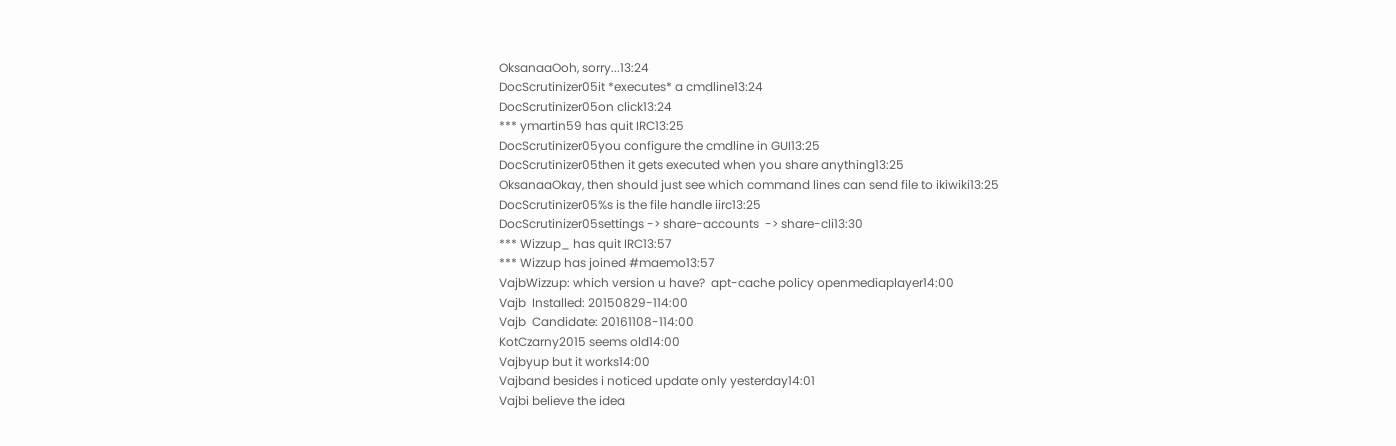OksanaaOoh, sorry...13:24
DocScrutinizer05it *executes* a cmdline13:24
DocScrutinizer05on click13:24
*** ymartin59 has quit IRC13:25
DocScrutinizer05you configure the cmdline in GUI13:25
DocScrutinizer05then it gets executed when you share anything13:25
OksanaaOkay, then should just see which command lines can send file to ikiwiki13:25
DocScrutinizer05%s is the file handle iirc13:25
DocScrutinizer05settings -> share-accounts  -> share-cli13:30
*** Wizzup_ has quit IRC13:57
*** Wizzup has joined #maemo13:57
VajbWizzup: which version u have?  apt-cache policy openmediaplayer14:00
Vajb  Installed: 20150829-114:00
Vajb  Candidate: 20161108-114:00
KotCzarny2015 seems old14:00
Vajbyup but it works14:00
Vajband besides i noticed update only yesterday14:01
Vajbi believe the idea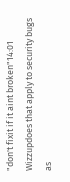"don't fixit if it aint broken"14:01
Wizzupdoes that apply to security bugs as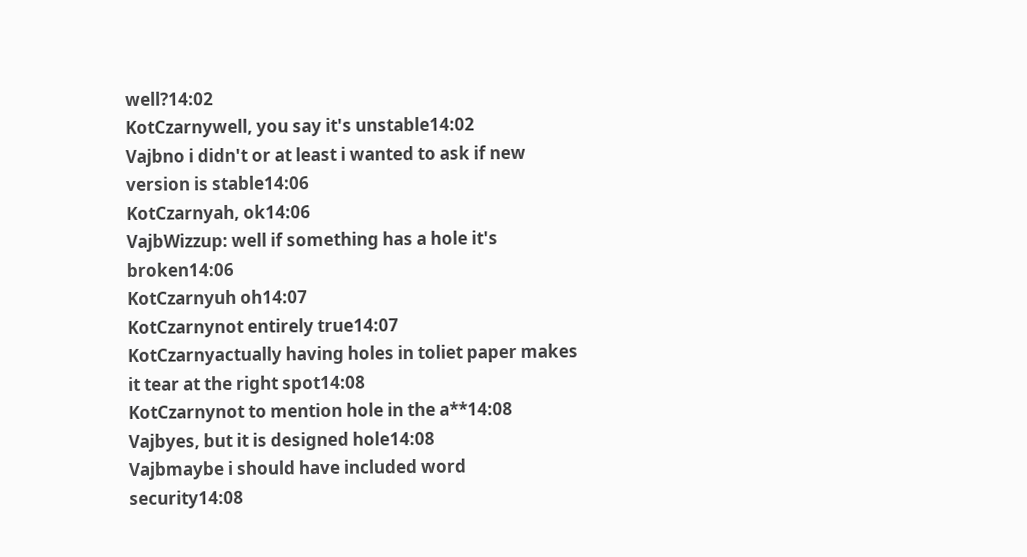well?14:02
KotCzarnywell, you say it's unstable14:02
Vajbno i didn't or at least i wanted to ask if new version is stable14:06
KotCzarnyah, ok14:06
VajbWizzup: well if something has a hole it's broken14:06
KotCzarnyuh oh14:07
KotCzarnynot entirely true14:07
KotCzarnyactually having holes in toliet paper makes it tear at the right spot14:08
KotCzarnynot to mention hole in the a**14:08
Vajbyes, but it is designed hole14:08
Vajbmaybe i should have included word security14:08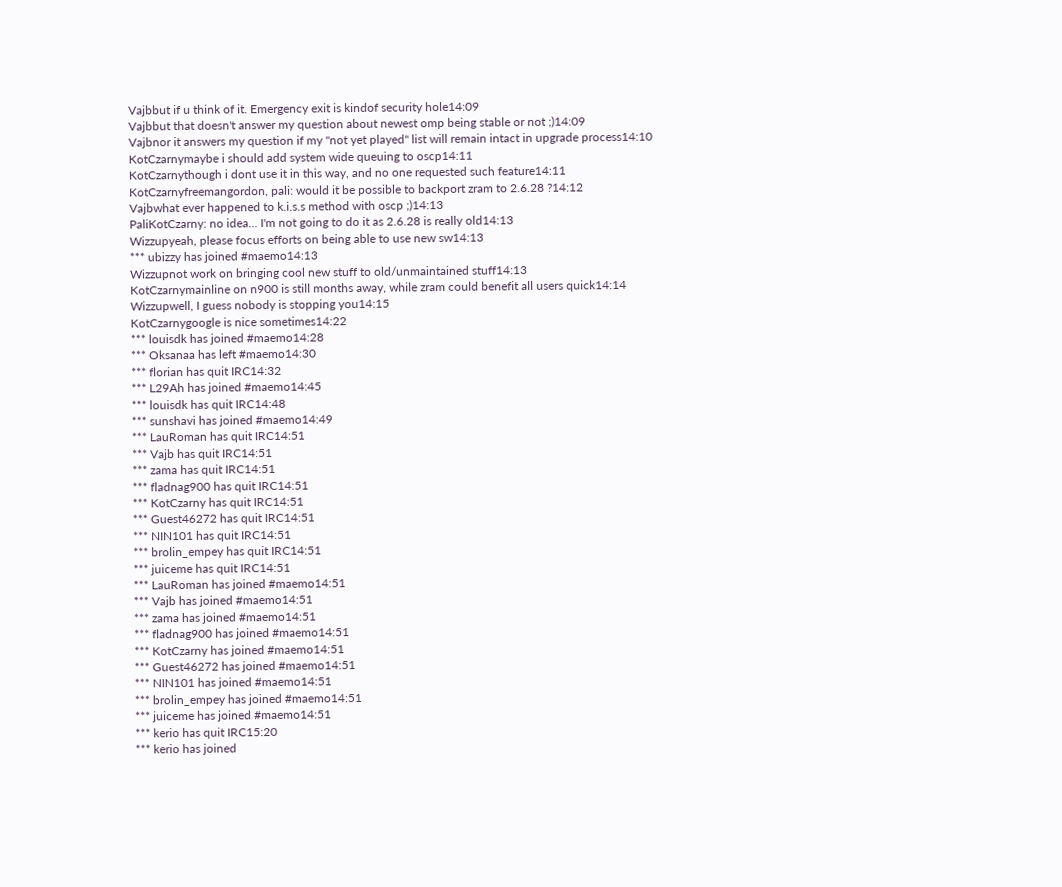Vajbbut if u think of it. Emergency exit is kindof security hole14:09
Vajbbut that doesn't answer my question about newest omp being stable or not ;)14:09
Vajbnor it answers my question if my "not yet played" list will remain intact in upgrade process14:10
KotCzarnymaybe i should add system wide queuing to oscp14:11
KotCzarnythough i dont use it in this way, and no one requested such feature14:11
KotCzarnyfreemangordon, pali: would it be possible to backport zram to 2.6.28 ?14:12
Vajbwhat ever happened to k.i.s.s method with oscp ;)14:13
PaliKotCzarny: no idea... I'm not going to do it as 2.6.28 is really old14:13
Wizzupyeah, please focus efforts on being able to use new sw14:13
*** ubizzy has joined #maemo14:13
Wizzupnot work on bringing cool new stuff to old/unmaintained stuff14:13
KotCzarnymainline on n900 is still months away, while zram could benefit all users quick14:14
Wizzupwell, I guess nobody is stopping you14:15
KotCzarnygoogle is nice sometimes14:22
*** louisdk has joined #maemo14:28
*** Oksanaa has left #maemo14:30
*** florian has quit IRC14:32
*** L29Ah has joined #maemo14:45
*** louisdk has quit IRC14:48
*** sunshavi has joined #maemo14:49
*** LauRoman has quit IRC14:51
*** Vajb has quit IRC14:51
*** zama has quit IRC14:51
*** fladnag900 has quit IRC14:51
*** KotCzarny has quit IRC14:51
*** Guest46272 has quit IRC14:51
*** NIN101 has quit IRC14:51
*** brolin_empey has quit IRC14:51
*** juiceme has quit IRC14:51
*** LauRoman has joined #maemo14:51
*** Vajb has joined #maemo14:51
*** zama has joined #maemo14:51
*** fladnag900 has joined #maemo14:51
*** KotCzarny has joined #maemo14:51
*** Guest46272 has joined #maemo14:51
*** NIN101 has joined #maemo14:51
*** brolin_empey has joined #maemo14:51
*** juiceme has joined #maemo14:51
*** kerio has quit IRC15:20
*** kerio has joined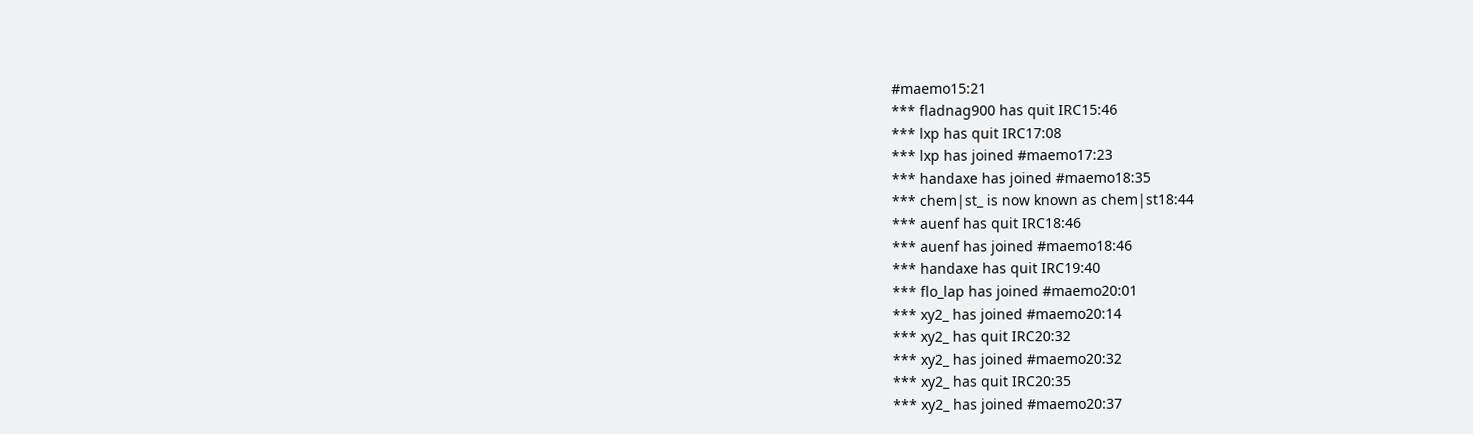#maemo15:21
*** fladnag900 has quit IRC15:46
*** lxp has quit IRC17:08
*** lxp has joined #maemo17:23
*** handaxe has joined #maemo18:35
*** chem|st_ is now known as chem|st18:44
*** auenf has quit IRC18:46
*** auenf has joined #maemo18:46
*** handaxe has quit IRC19:40
*** flo_lap has joined #maemo20:01
*** xy2_ has joined #maemo20:14
*** xy2_ has quit IRC20:32
*** xy2_ has joined #maemo20:32
*** xy2_ has quit IRC20:35
*** xy2_ has joined #maemo20:37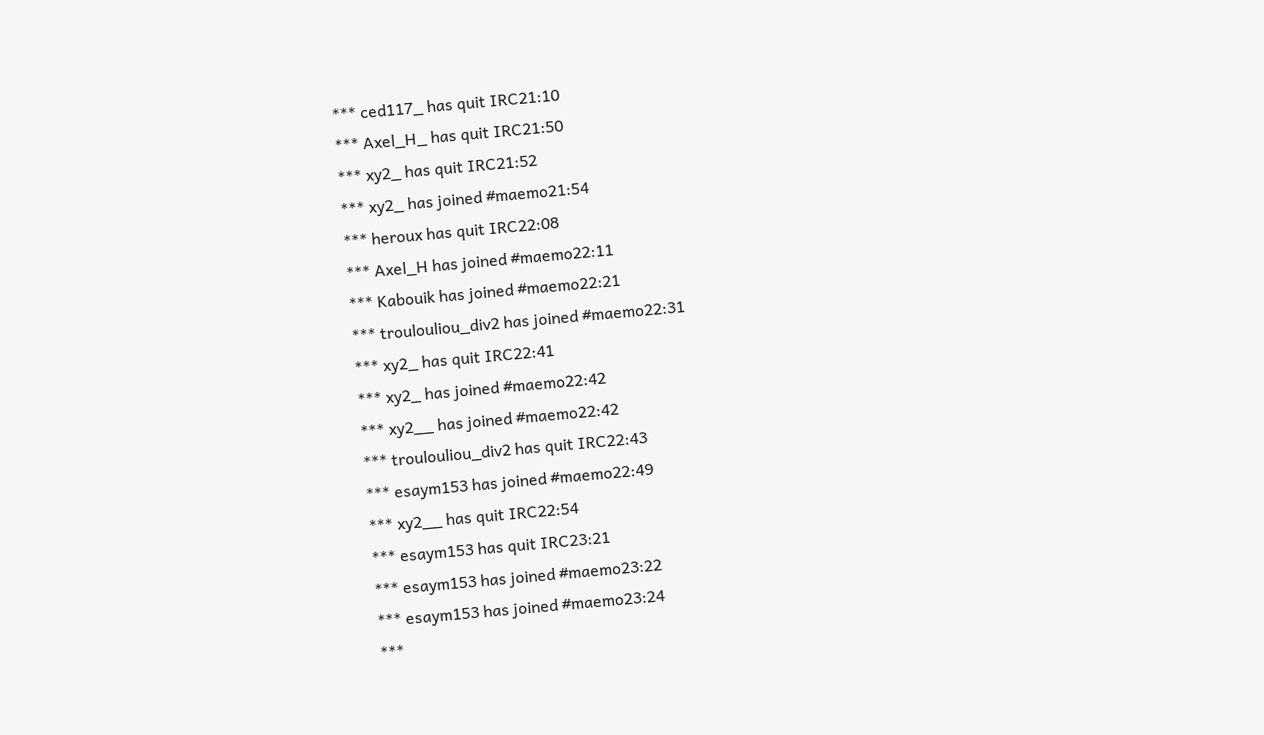*** ced117_ has quit IRC21:10
*** Axel_H_ has quit IRC21:50
*** xy2_ has quit IRC21:52
*** xy2_ has joined #maemo21:54
*** heroux has quit IRC22:08
*** Axel_H has joined #maemo22:11
*** Kabouik has joined #maemo22:21
*** troulouliou_div2 has joined #maemo22:31
*** xy2_ has quit IRC22:41
*** xy2_ has joined #maemo22:42
*** xy2__ has joined #maemo22:42
*** troulouliou_div2 has quit IRC22:43
*** esaym153 has joined #maemo22:49
*** xy2__ has quit IRC22:54
*** esaym153 has quit IRC23:21
*** esaym153 has joined #maemo23:22
*** esaym153 has joined #maemo23:24
***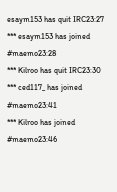esaym153 has quit IRC23:27
*** esaym153 has joined #maemo23:28
*** Kilroo has quit IRC23:30
*** ced117_ has joined #maemo23:41
*** Kilroo has joined #maemo23:46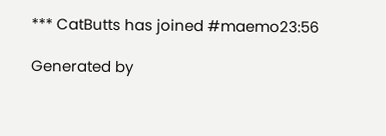*** CatButts has joined #maemo23:56

Generated by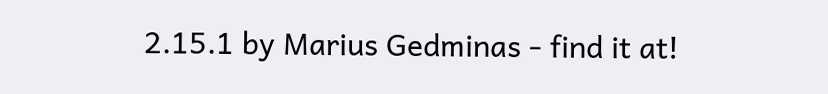2.15.1 by Marius Gedminas - find it at!